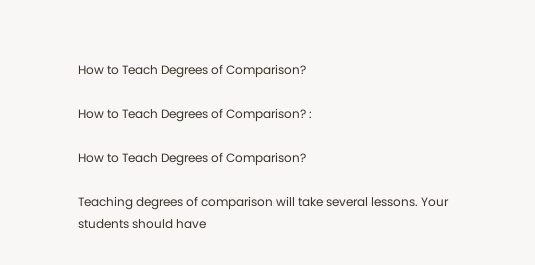How to Teach Degrees of Comparison?

How to Teach Degrees of Comparison? :

How to Teach Degrees of Comparison?

Teaching degrees of comparison will take several lessons. Your students should have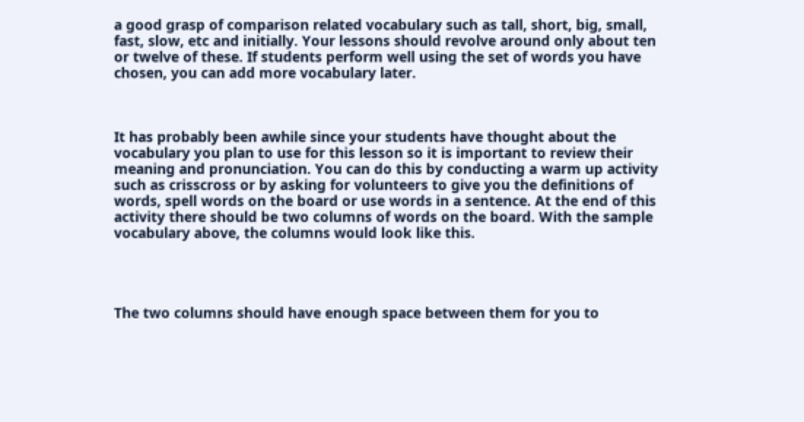a good grasp of comparison related vocabulary such as tall, short, big, small, fast, slow, etc and initially. Your lessons should revolve around only about ten or twelve of these. If students perform well using the set of words you have chosen, you can add more vocabulary later.



It has probably been awhile since your students have thought about the vocabulary you plan to use for this lesson so it is important to review their meaning and pronunciation. You can do this by conducting a warm up activity such as crisscross or by asking for volunteers to give you the definitions of words, spell words on the board or use words in a sentence. At the end of this activity there should be two columns of words on the board. With the sample vocabulary above, the columns would look like this.




The two columns should have enough space between them for you to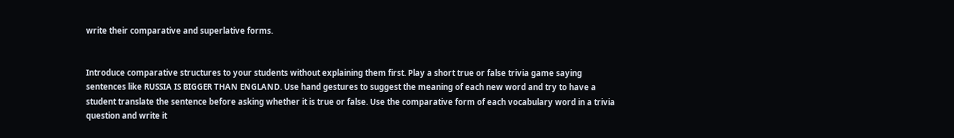write their comparative and superlative forms.


Introduce comparative structures to your students without explaining them first. Play a short true or false trivia game saying sentences like RUSSIA IS BIGGER THAN ENGLAND. Use hand gestures to suggest the meaning of each new word and try to have a student translate the sentence before asking whether it is true or false. Use the comparative form of each vocabulary word in a trivia question and write it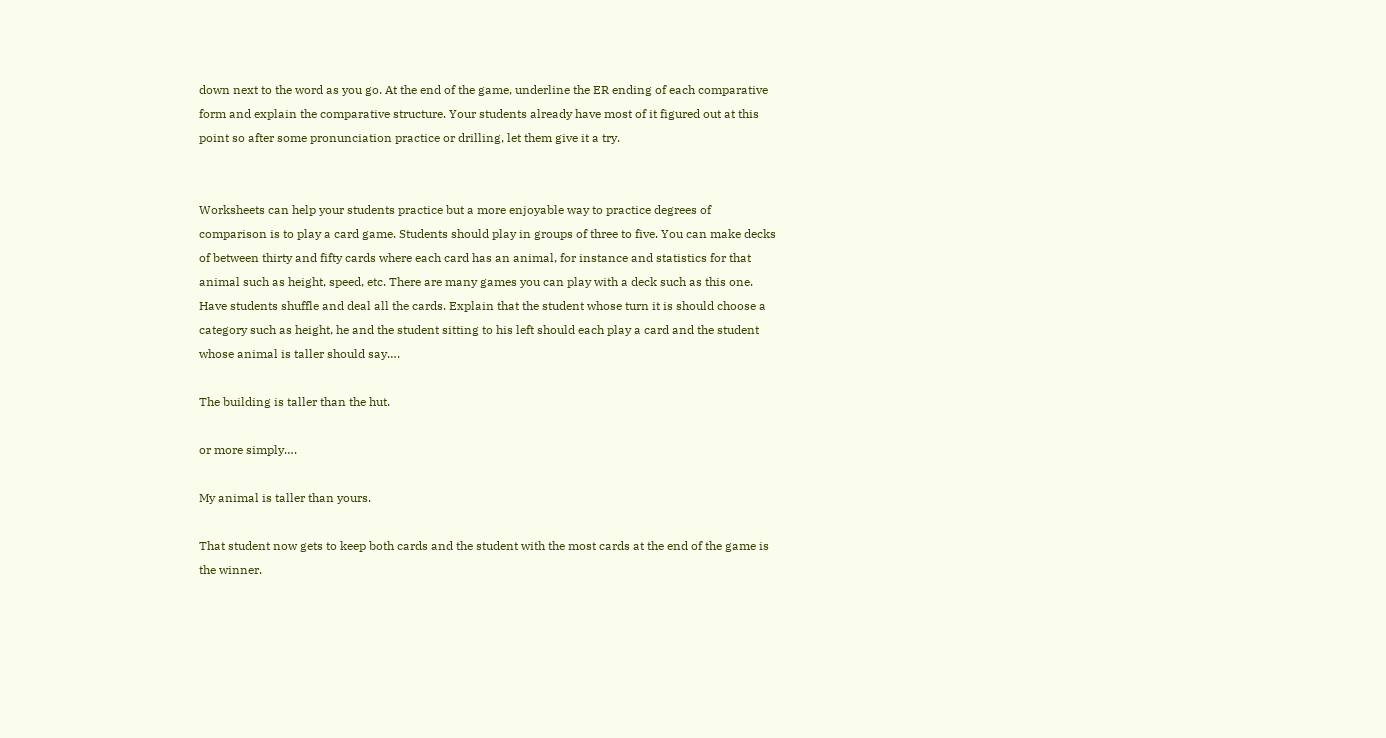down next to the word as you go. At the end of the game, underline the ER ending of each comparative form and explain the comparative structure. Your students already have most of it figured out at this point so after some pronunciation practice or drilling, let them give it a try.


Worksheets can help your students practice but a more enjoyable way to practice degrees of comparison is to play a card game. Students should play in groups of three to five. You can make decks of between thirty and fifty cards where each card has an animal, for instance and statistics for that animal such as height, speed, etc. There are many games you can play with a deck such as this one. Have students shuffle and deal all the cards. Explain that the student whose turn it is should choose a category such as height, he and the student sitting to his left should each play a card and the student whose animal is taller should say….

The building is taller than the hut.

or more simply….

My animal is taller than yours.

That student now gets to keep both cards and the student with the most cards at the end of the game is the winner.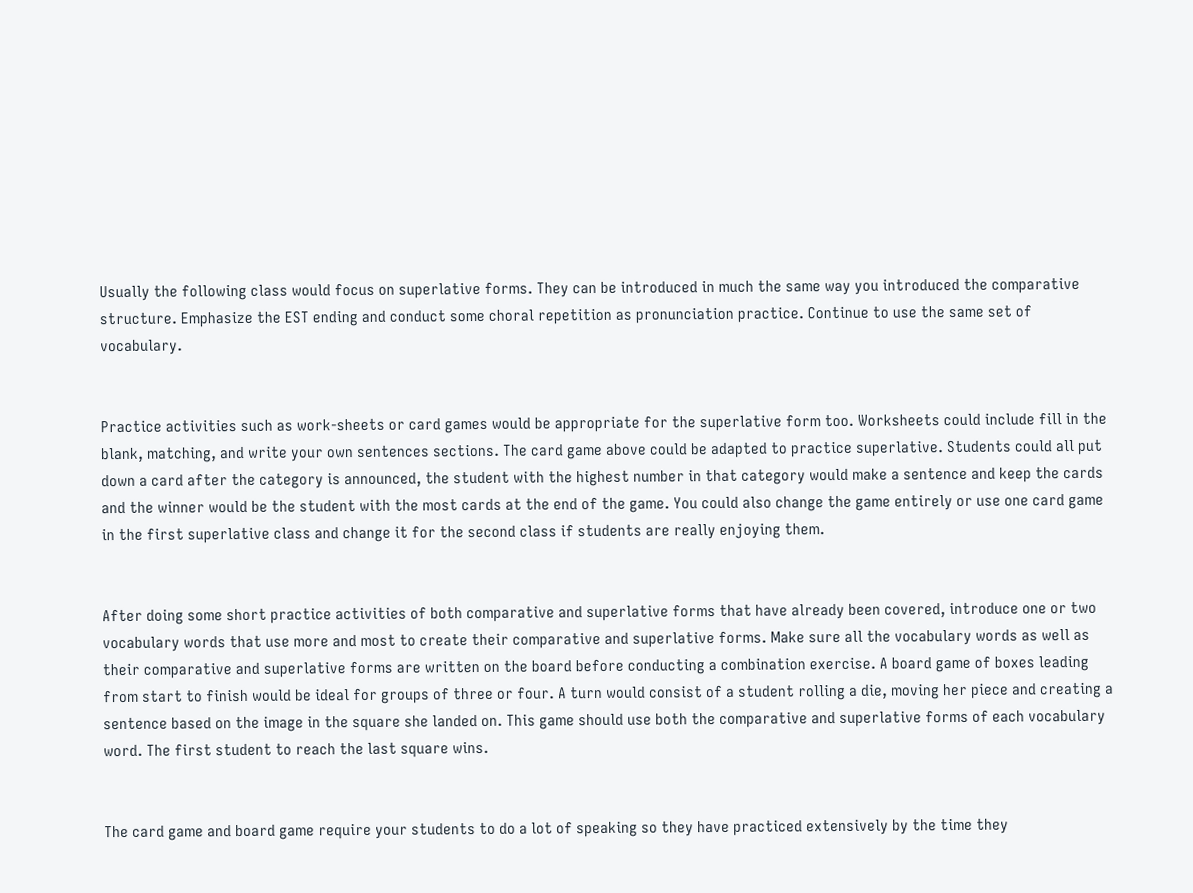Usually the following class would focus on superlative forms. They can be introduced in much the same way you introduced the comparative structure. Emphasize the EST ending and conduct some choral repetition as pronunciation practice. Continue to use the same set of vocabulary.


Practice activities such as work-sheets or card games would be appropriate for the superlative form too. Worksheets could include fill in the blank, matching, and write your own sentences sections. The card game above could be adapted to practice superlative. Students could all put down a card after the category is announced, the student with the highest number in that category would make a sentence and keep the cards and the winner would be the student with the most cards at the end of the game. You could also change the game entirely or use one card game in the first superlative class and change it for the second class if students are really enjoying them.


After doing some short practice activities of both comparative and superlative forms that have already been covered, introduce one or two vocabulary words that use more and most to create their comparative and superlative forms. Make sure all the vocabulary words as well as their comparative and superlative forms are written on the board before conducting a combination exercise. A board game of boxes leading from start to finish would be ideal for groups of three or four. A turn would consist of a student rolling a die, moving her piece and creating a sentence based on the image in the square she landed on. This game should use both the comparative and superlative forms of each vocabulary word. The first student to reach the last square wins.


The card game and board game require your students to do a lot of speaking so they have practiced extensively by the time they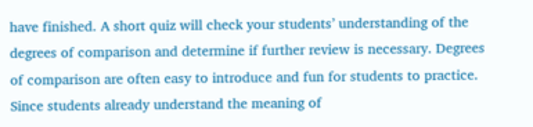have finished. A short quiz will check your students’ understanding of the degrees of comparison and determine if further review is necessary. Degrees of comparison are often easy to introduce and fun for students to practice. Since students already understand the meaning of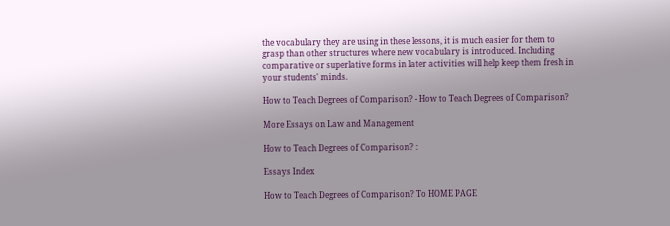the vocabulary they are using in these lessons, it is much easier for them to grasp than other structures where new vocabulary is introduced. Including comparative or superlative forms in later activities will help keep them fresh in your students' minds.

How to Teach Degrees of Comparison? - How to Teach Degrees of Comparison?

More Essays on Law and Management

How to Teach Degrees of Comparison? :

Essays Index

How to Teach Degrees of Comparison? To HOME PAGE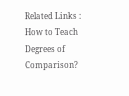Related Links : How to Teach Degrees of Comparison?